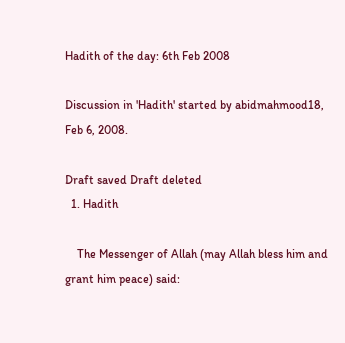Hadith of the day: 6th Feb 2008

Discussion in 'Hadith' started by abidmahmood18, Feb 6, 2008.

Draft saved Draft deleted
  1. Hadith

    The Messenger of Allah (may Allah bless him and grant him peace) said: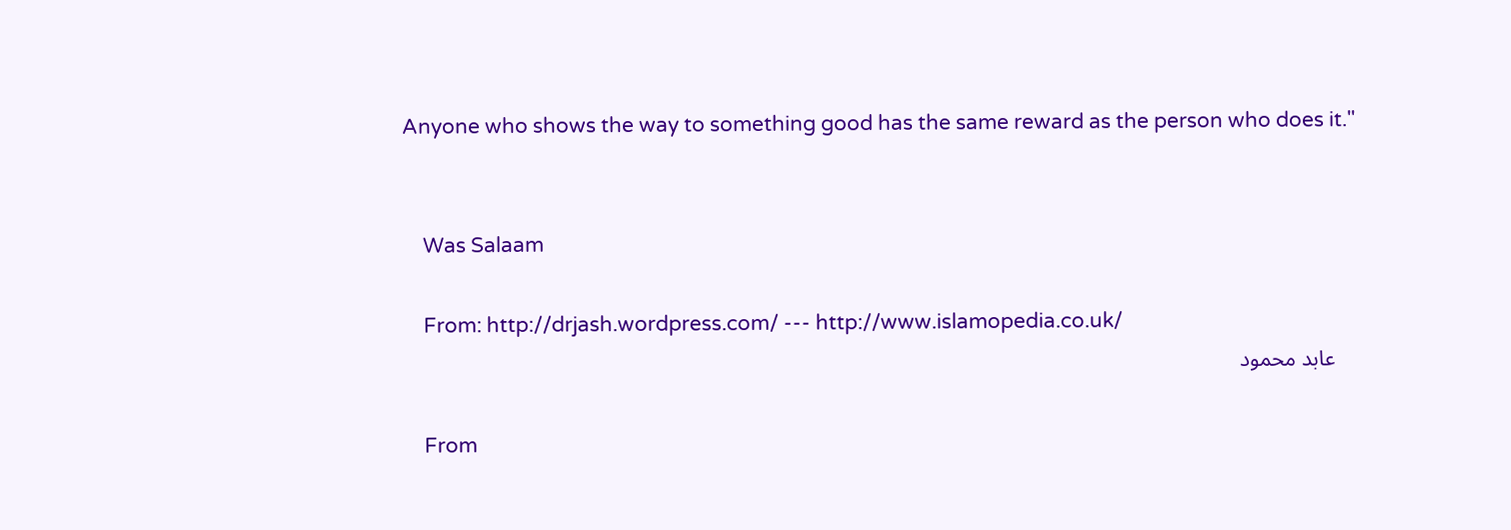Anyone who shows the way to something good has the same reward as the person who does it."


    Was Salaam

    From: http://drjash.wordpress.com/ --- http://www.islamopedia.co.uk/
    عابد محمود

    From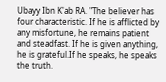Ubayy Ibn K'ab RA. "The believer has four characteristic. If he is afflicted by any misfortune, he remains patient and steadfast. If he is given anything, he is grateful.If he speaks, he speaks the truth.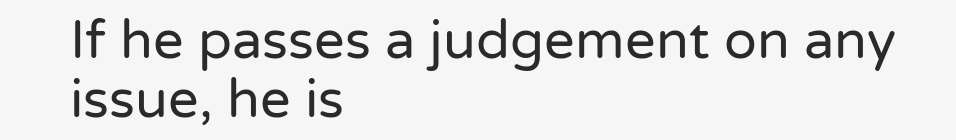If he passes a judgement on any issue, he is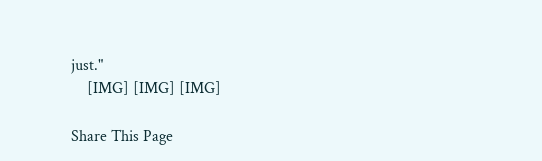just."
    [IMG] [IMG] [IMG]

Share This Page